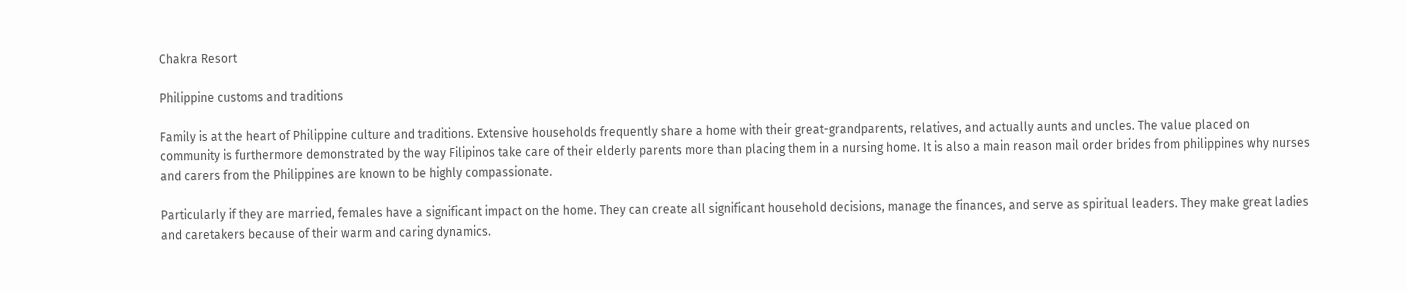Chakra Resort

Philippine customs and traditions

Family is at the heart of Philippine culture and traditions. Extensive households frequently share a home with their great-grandparents, relatives, and actually aunts and uncles. The value placed on community is furthermore demonstrated by the way Filipinos take care of their elderly parents more than placing them in a nursing home. It is also a main reason mail order brides from philippines why nurses and carers from the Philippines are known to be highly compassionate.

Particularly if they are married, females have a significant impact on the home. They can create all significant household decisions, manage the finances, and serve as spiritual leaders. They make great ladies and caretakers because of their warm and caring dynamics.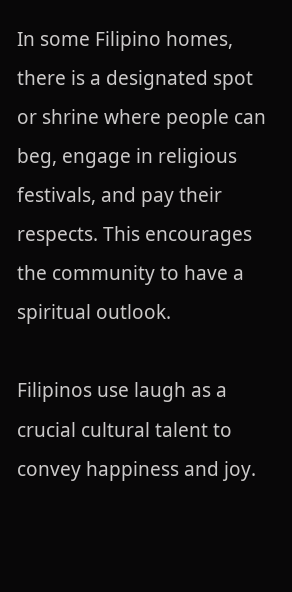In some Filipino homes, there is a designated spot or shrine where people can beg, engage in religious festivals, and pay their respects. This encourages the community to have a spiritual outlook.

Filipinos use laugh as a crucial cultural talent to convey happiness and joy.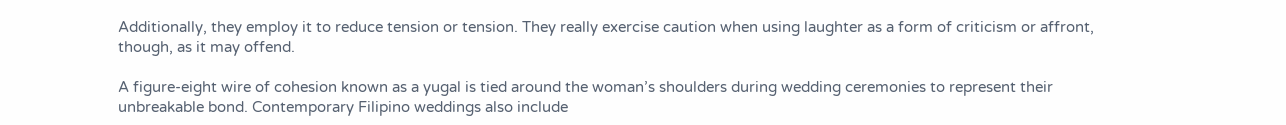Additionally, they employ it to reduce tension or tension. They really exercise caution when using laughter as a form of criticism or affront, though, as it may offend.

A figure-eight wire of cohesion known as a yugal is tied around the woman’s shoulders during wedding ceremonies to represent their unbreakable bond. Contemporary Filipino weddings also include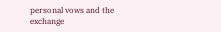personal vows and the exchange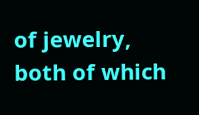of jewelry, both of which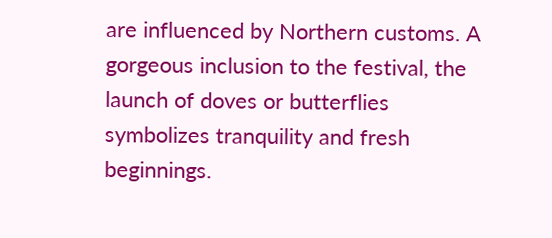are influenced by Northern customs. A gorgeous inclusion to the festival, the launch of doves or butterflies symbolizes tranquility and fresh beginnings.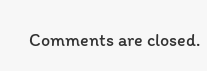Comments are closed.